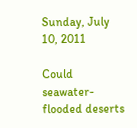Sunday, July 10, 2011

Could seawater-flooded deserts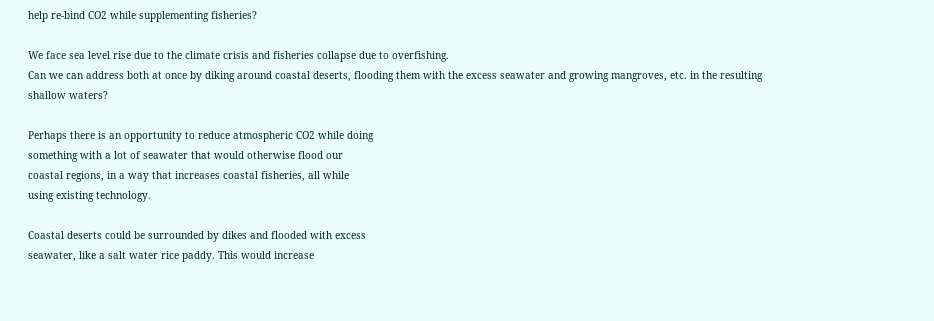help re-bind CO2 while supplementing fisheries?

We face sea level rise due to the climate crisis and fisheries collapse due to overfishing.
Can we can address both at once by diking around coastal deserts, flooding them with the excess seawater and growing mangroves, etc. in the resulting shallow waters?

Perhaps there is an opportunity to reduce atmospheric CO2 while doing
something with a lot of seawater that would otherwise flood our
coastal regions, in a way that increases coastal fisheries, all while
using existing technology.

Coastal deserts could be surrounded by dikes and flooded with excess
seawater, like a salt water rice paddy. This would increase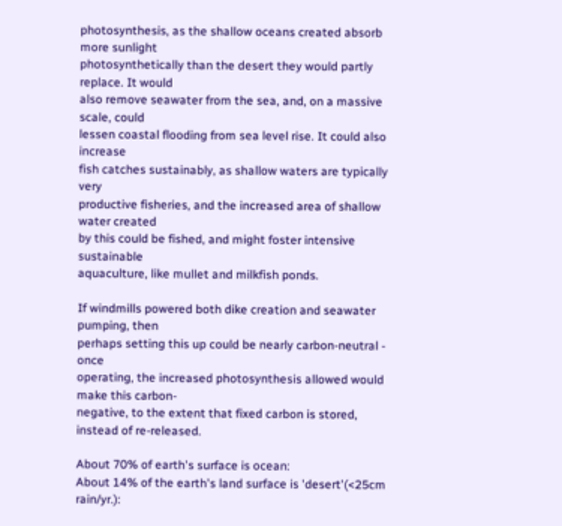photosynthesis, as the shallow oceans created absorb more sunlight
photosynthetically than the desert they would partly replace. It would
also remove seawater from the sea, and, on a massive scale, could
lessen coastal flooding from sea level rise. It could also increase
fish catches sustainably, as shallow waters are typically very
productive fisheries, and the increased area of shallow water created
by this could be fished, and might foster intensive sustainable
aquaculture, like mullet and milkfish ponds.

If windmills powered both dike creation and seawater pumping, then
perhaps setting this up could be nearly carbon-neutral - once
operating, the increased photosynthesis allowed would make this carbon-
negative, to the extent that fixed carbon is stored, instead of re-released.

About 70% of earth's surface is ocean:
About 14% of the earth's land surface is 'desert'(<25cm rain/yr.):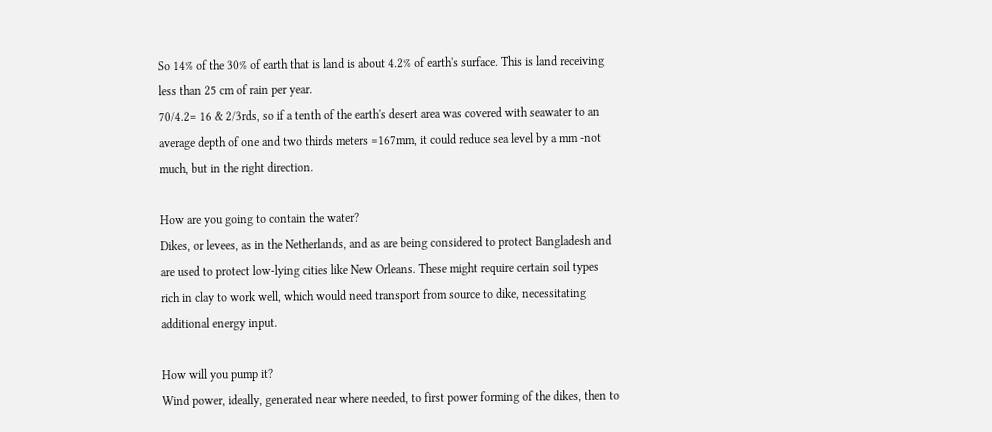So 14% of the 30% of earth that is land is about 4.2% of earth's surface. This is land receiving less than 25 cm of rain per year.
70/4.2= 16 & 2/3rds, so if a tenth of the earth's desert area was covered with seawater to an average depth of one and two thirds meters =167mm, it could reduce sea level by a mm -not much, but in the right direction.

How are you going to contain the water?
Dikes, or levees, as in the Netherlands, and as are being considered to protect Bangladesh and are used to protect low-lying cities like New Orleans. These might require certain soil types rich in clay to work well, which would need transport from source to dike, necessitating additional energy input.

How will you pump it?
Wind power, ideally, generated near where needed, to first power forming of the dikes, then to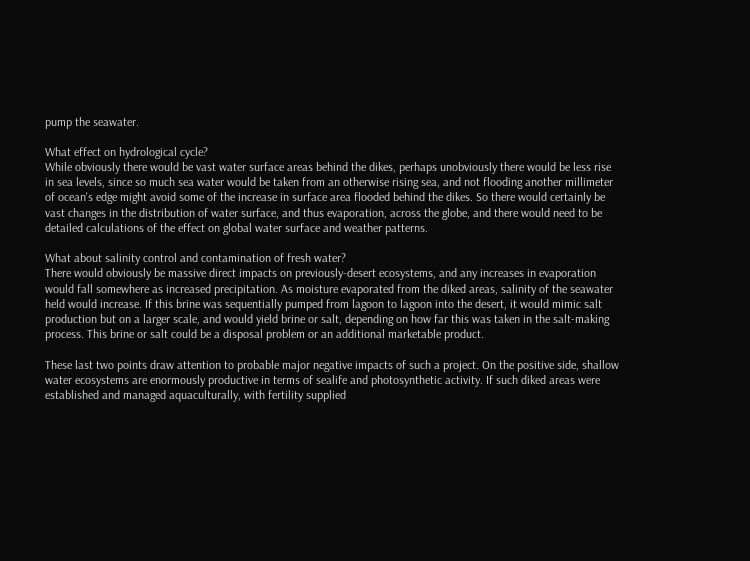pump the seawater.

What effect on hydrological cycle?
While obviously there would be vast water surface areas behind the dikes, perhaps unobviously there would be less rise in sea levels, since so much sea water would be taken from an otherwise rising sea, and not flooding another millimeter of ocean's edge might avoid some of the increase in surface area flooded behind the dikes. So there would certainly be vast changes in the distribution of water surface, and thus evaporation, across the globe, and there would need to be detailed calculations of the effect on global water surface and weather patterns.

What about salinity control and contamination of fresh water?
There would obviously be massive direct impacts on previously-desert ecosystems, and any increases in evaporation would fall somewhere as increased precipitation. As moisture evaporated from the diked areas, salinity of the seawater held would increase. If this brine was sequentially pumped from lagoon to lagoon into the desert, it would mimic salt production but on a larger scale, and would yield brine or salt, depending on how far this was taken in the salt-making process. This brine or salt could be a disposal problem or an additional marketable product.

These last two points draw attention to probable major negative impacts of such a project. On the positive side, shallow water ecosystems are enormously productive in terms of sealife and photosynthetic activity. If such diked areas were established and managed aquaculturally, with fertility supplied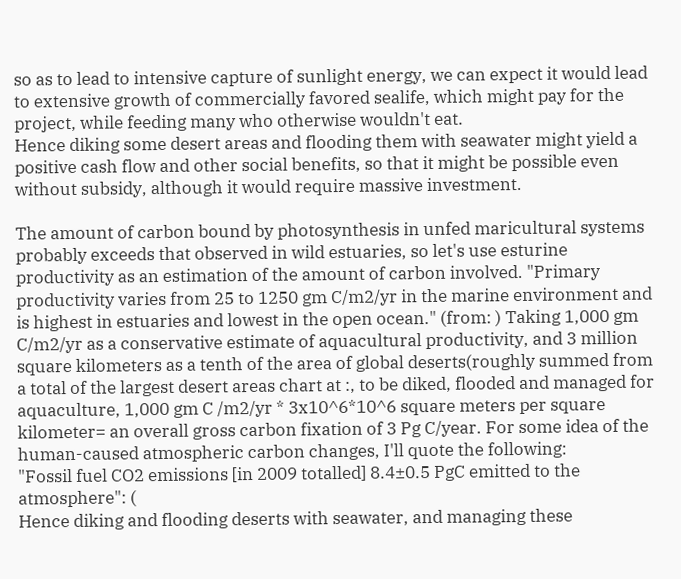so as to lead to intensive capture of sunlight energy, we can expect it would lead to extensive growth of commercially favored sealife, which might pay for the project, while feeding many who otherwise wouldn't eat.
Hence diking some desert areas and flooding them with seawater might yield a positive cash flow and other social benefits, so that it might be possible even without subsidy, although it would require massive investment.

The amount of carbon bound by photosynthesis in unfed maricultural systems probably exceeds that observed in wild estuaries, so let's use esturine productivity as an estimation of the amount of carbon involved. "Primary productivity varies from 25 to 1250 gm C/m2/yr in the marine environment and is highest in estuaries and lowest in the open ocean." (from: ) Taking 1,000 gm C/m2/yr as a conservative estimate of aquacultural productivity, and 3 million square kilometers as a tenth of the area of global deserts(roughly summed from a total of the largest desert areas chart at :, to be diked, flooded and managed for aquaculture, 1,000 gm C /m2/yr * 3x10^6*10^6 square meters per square kilometer= an overall gross carbon fixation of 3 Pg C/year. For some idea of the human-caused atmospheric carbon changes, I'll quote the following:
"Fossil fuel CO2 emissions [in 2009 totalled] 8.4±0.5 PgC emitted to the atmosphere": (
Hence diking and flooding deserts with seawater, and managing these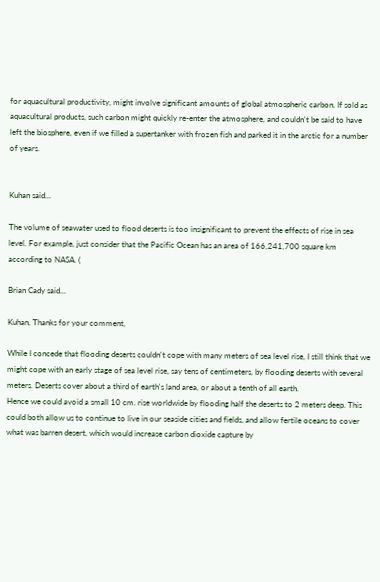for aquacultural productivity, might involve significant amounts of global atmospheric carbon. If sold as aquacultural products, such carbon might quickly re-enter the atmosphere, and couldn't be said to have left the biosphere, even if we filled a supertanker with frozen fish and parked it in the arctic for a number of years.


Kuhan said...

The volume of seawater used to flood deserts is too insignificant to prevent the effects of rise in sea level. For example, just consider that the Pacific Ocean has an area of 166,241,700 square km according to NASA. (

Brian Cady said...

Kuhan, Thanks for your comment,

While I concede that flooding deserts couldn't cope with many meters of sea level rise, I still think that we might cope with an early stage of sea level rise, say tens of centimeters, by flooding deserts with several meters. Deserts cover about a third of earth's land area, or about a tenth of all earth.
Hence we could avoid a small 10 cm. rise worldwide by flooding half the deserts to 2 meters deep. This could both allow us to continue to live in our seaside cities and fields, and allow fertile oceans to cover what was barren desert, which would increase carbon dioxide capture by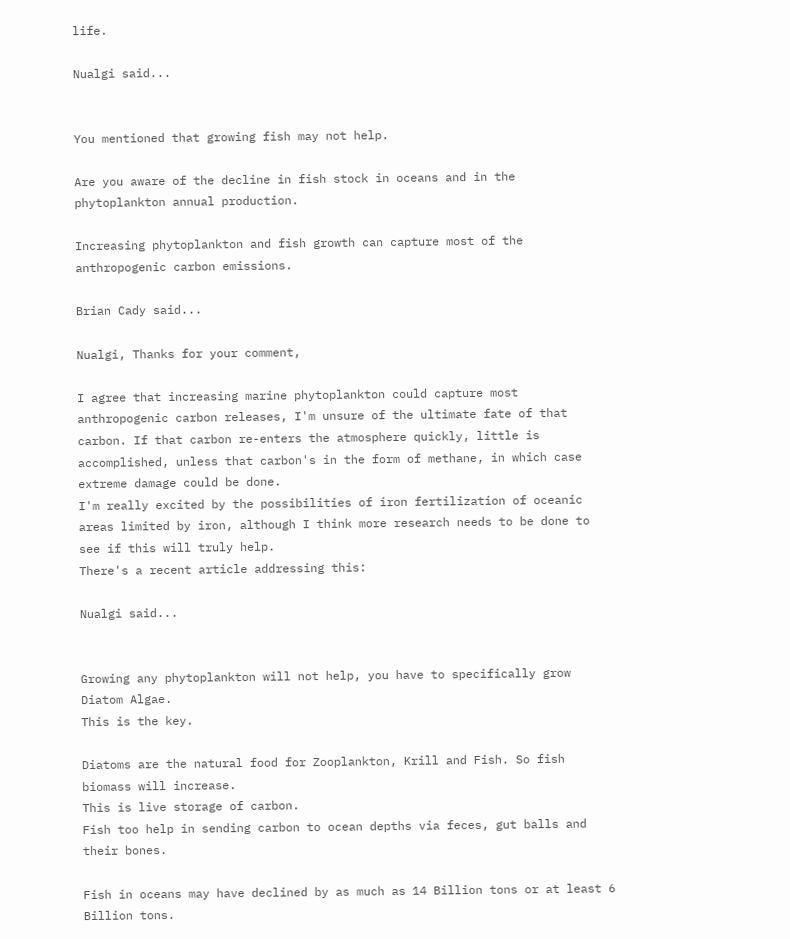life.

Nualgi said...


You mentioned that growing fish may not help.

Are you aware of the decline in fish stock in oceans and in the phytoplankton annual production.

Increasing phytoplankton and fish growth can capture most of the anthropogenic carbon emissions.

Brian Cady said...

Nualgi, Thanks for your comment,

I agree that increasing marine phytoplankton could capture most anthropogenic carbon releases, I'm unsure of the ultimate fate of that carbon. If that carbon re-enters the atmosphere quickly, little is accomplished, unless that carbon's in the form of methane, in which case extreme damage could be done.
I'm really excited by the possibilities of iron fertilization of oceanic areas limited by iron, although I think more research needs to be done to see if this will truly help.
There's a recent article addressing this:

Nualgi said...


Growing any phytoplankton will not help, you have to specifically grow Diatom Algae.
This is the key.

Diatoms are the natural food for Zooplankton, Krill and Fish. So fish biomass will increase.
This is live storage of carbon.
Fish too help in sending carbon to ocean depths via feces, gut balls and their bones.

Fish in oceans may have declined by as much as 14 Billion tons or at least 6 Billion tons.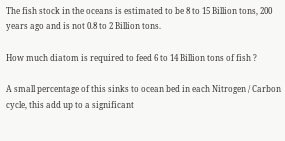The fish stock in the oceans is estimated to be 8 to 15 Billion tons, 200 years ago and is not 0.8 to 2 Billion tons.

How much diatom is required to feed 6 to 14 Billion tons of fish ?

A small percentage of this sinks to ocean bed in each Nitrogen / Carbon cycle, this add up to a significant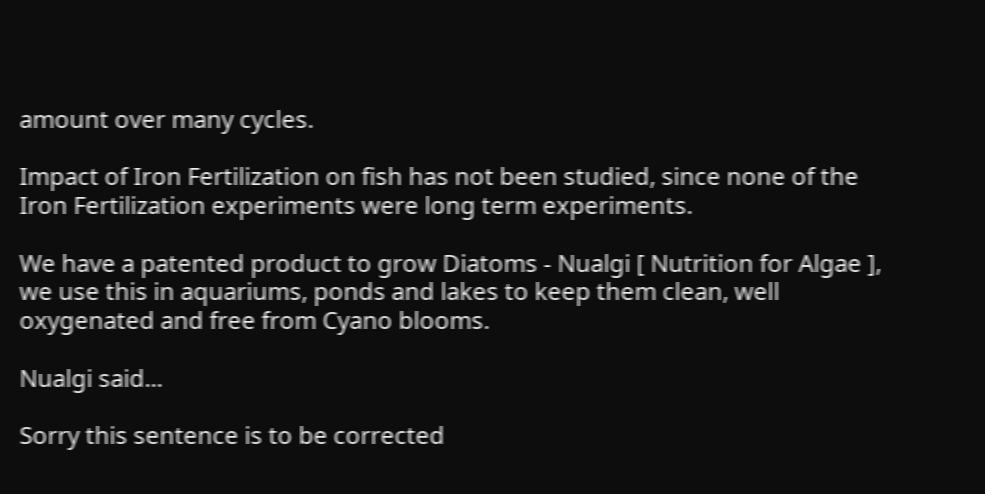amount over many cycles.

Impact of Iron Fertilization on fish has not been studied, since none of the Iron Fertilization experiments were long term experiments.

We have a patented product to grow Diatoms - Nualgi [ Nutrition for Algae ], we use this in aquariums, ponds and lakes to keep them clean, well oxygenated and free from Cyano blooms.

Nualgi said...

Sorry this sentence is to be corrected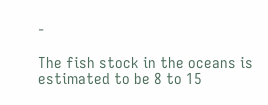-

The fish stock in the oceans is estimated to be 8 to 15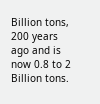Billion tons, 200 years ago and is now 0.8 to 2 Billion tons.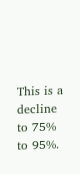This is a decline to 75% to 95%.